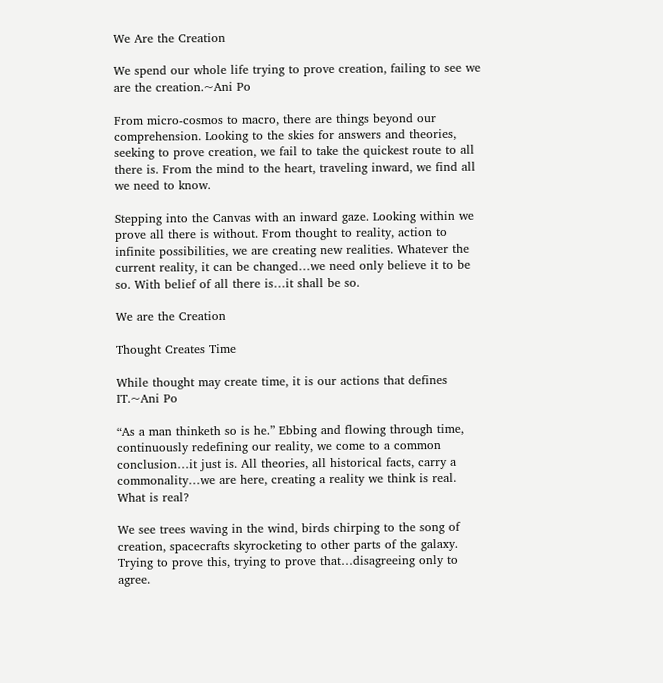We Are the Creation

We spend our whole life trying to prove creation, failing to see we are the creation.~Ani Po

From micro-cosmos to macro, there are things beyond our comprehension. Looking to the skies for answers and theories, seeking to prove creation, we fail to take the quickest route to all there is. From the mind to the heart, traveling inward, we find all we need to know.

Stepping into the Canvas with an inward gaze. Looking within we prove all there is without. From thought to reality, action to infinite possibilities, we are creating new realities. Whatever the current reality, it can be changed…we need only believe it to be so. With belief of all there is…it shall be so.

We are the Creation

Thought Creates Time

While thought may create time, it is our actions that defines IT.~Ani Po

“As a man thinketh so is he.” Ebbing and flowing through time, continuously redefining our reality, we come to a common conclusion…it just is. All theories, all historical facts, carry a commonality…we are here, creating a reality we think is real. What is real?

We see trees waving in the wind, birds chirping to the song of creation, spacecrafts skyrocketing to other parts of the galaxy. Trying to prove this, trying to prove that…disagreeing only to agree.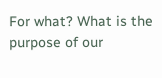For what? What is the purpose of our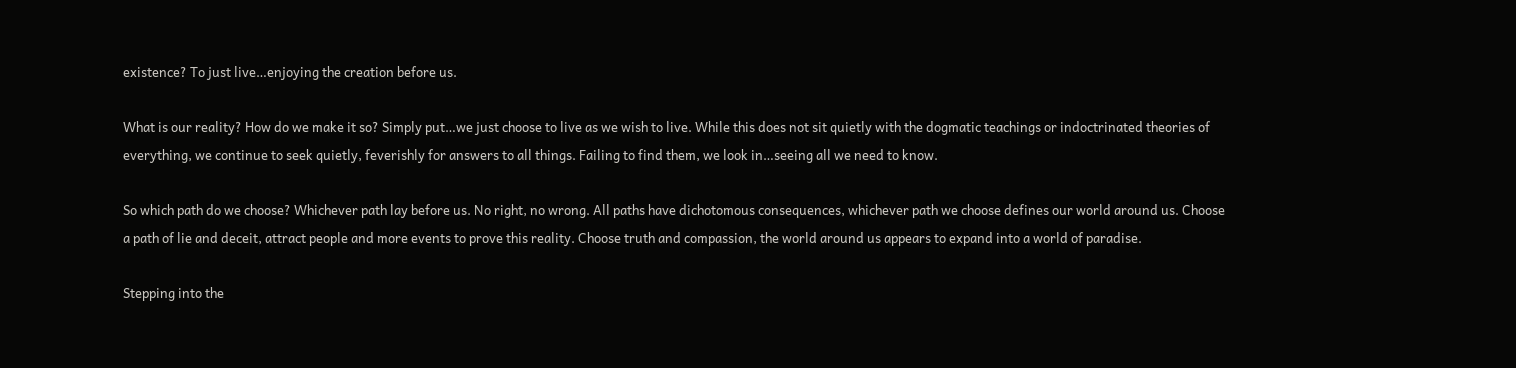existence? To just live…enjoying the creation before us.

What is our reality? How do we make it so? Simply put…we just choose to live as we wish to live. While this does not sit quietly with the dogmatic teachings or indoctrinated theories of everything, we continue to seek quietly, feverishly for answers to all things. Failing to find them, we look in…seeing all we need to know.

So which path do we choose? Whichever path lay before us. No right, no wrong. All paths have dichotomous consequences, whichever path we choose defines our world around us. Choose a path of lie and deceit, attract people and more events to prove this reality. Choose truth and compassion, the world around us appears to expand into a world of paradise.

Stepping into the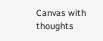Canvas with thoughts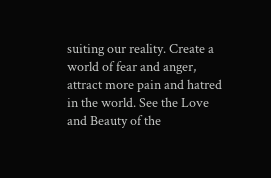suiting our reality. Create a world of fear and anger, attract more pain and hatred in the world. See the Love and Beauty of the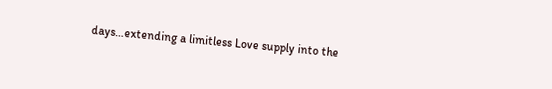days…extending a limitless Love supply into the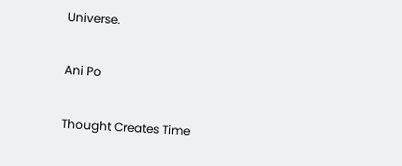Universe.

Ani Po

Thought Creates Time